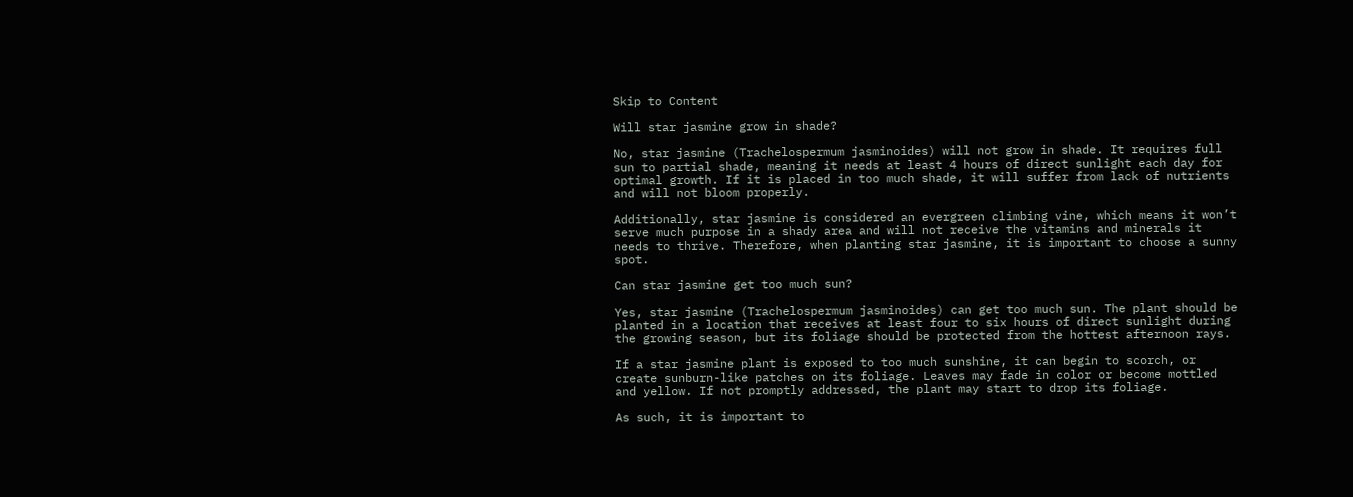Skip to Content

Will star jasmine grow in shade?

No, star jasmine (Trachelospermum jasminoides) will not grow in shade. It requires full sun to partial shade, meaning it needs at least 4 hours of direct sunlight each day for optimal growth. If it is placed in too much shade, it will suffer from lack of nutrients and will not bloom properly.

Additionally, star jasmine is considered an evergreen climbing vine, which means it won’t serve much purpose in a shady area and will not receive the vitamins and minerals it needs to thrive. Therefore, when planting star jasmine, it is important to choose a sunny spot.

Can star jasmine get too much sun?

Yes, star jasmine (Trachelospermum jasminoides) can get too much sun. The plant should be planted in a location that receives at least four to six hours of direct sunlight during the growing season, but its foliage should be protected from the hottest afternoon rays.

If a star jasmine plant is exposed to too much sunshine, it can begin to scorch, or create sunburn-like patches on its foliage. Leaves may fade in color or become mottled and yellow. If not promptly addressed, the plant may start to drop its foliage.

As such, it is important to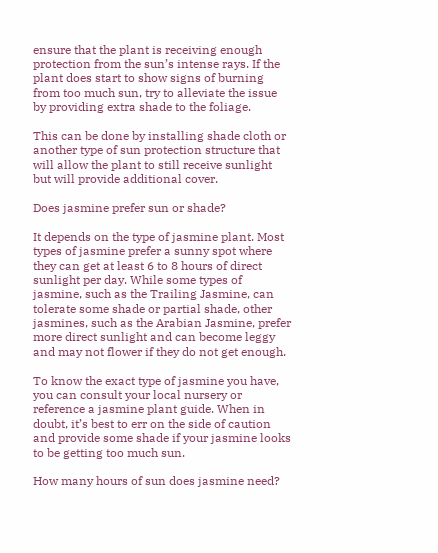ensure that the plant is receiving enough protection from the sun’s intense rays. If the plant does start to show signs of burning from too much sun, try to alleviate the issue by providing extra shade to the foliage.

This can be done by installing shade cloth or another type of sun protection structure that will allow the plant to still receive sunlight but will provide additional cover.

Does jasmine prefer sun or shade?

It depends on the type of jasmine plant. Most types of jasmine prefer a sunny spot where they can get at least 6 to 8 hours of direct sunlight per day. While some types of jasmine, such as the Trailing Jasmine, can tolerate some shade or partial shade, other jasmines, such as the Arabian Jasmine, prefer more direct sunlight and can become leggy and may not flower if they do not get enough.

To know the exact type of jasmine you have, you can consult your local nursery or reference a jasmine plant guide. When in doubt, it’s best to err on the side of caution and provide some shade if your jasmine looks to be getting too much sun.

How many hours of sun does jasmine need?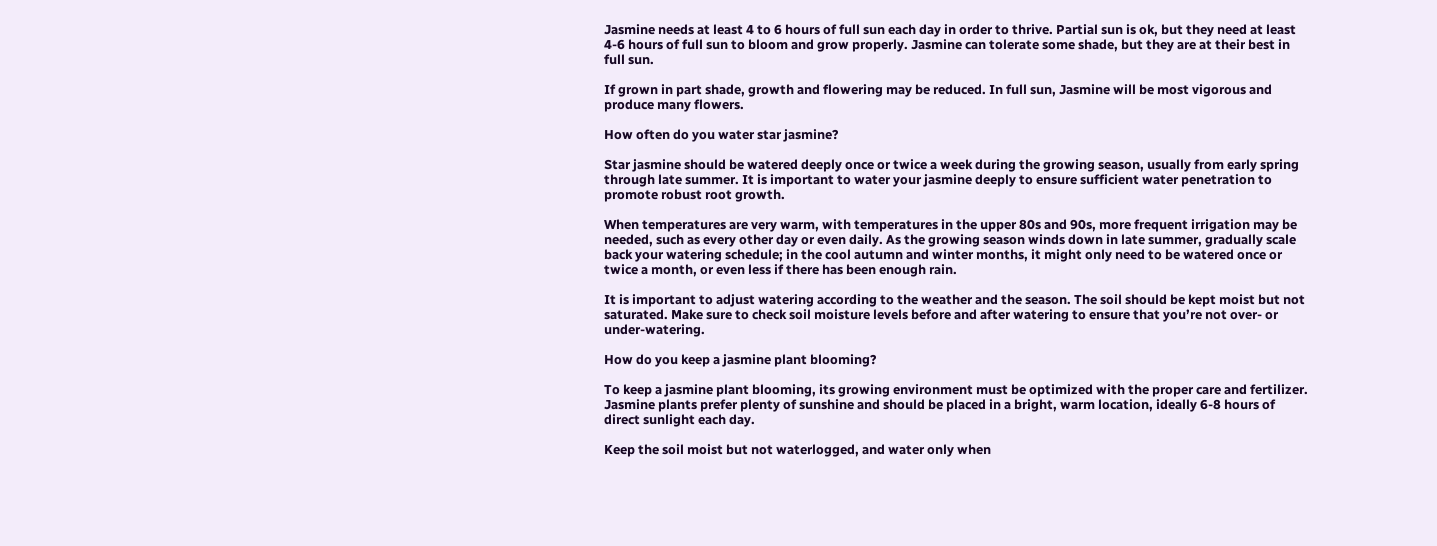Jasmine needs at least 4 to 6 hours of full sun each day in order to thrive. Partial sun is ok, but they need at least 4-6 hours of full sun to bloom and grow properly. Jasmine can tolerate some shade, but they are at their best in full sun.

If grown in part shade, growth and flowering may be reduced. In full sun, Jasmine will be most vigorous and produce many flowers.

How often do you water star jasmine?

Star jasmine should be watered deeply once or twice a week during the growing season, usually from early spring through late summer. It is important to water your jasmine deeply to ensure sufficient water penetration to promote robust root growth.

When temperatures are very warm, with temperatures in the upper 80s and 90s, more frequent irrigation may be needed, such as every other day or even daily. As the growing season winds down in late summer, gradually scale back your watering schedule; in the cool autumn and winter months, it might only need to be watered once or twice a month, or even less if there has been enough rain.

It is important to adjust watering according to the weather and the season. The soil should be kept moist but not saturated. Make sure to check soil moisture levels before and after watering to ensure that you’re not over- or under-watering.

How do you keep a jasmine plant blooming?

To keep a jasmine plant blooming, its growing environment must be optimized with the proper care and fertilizer. Jasmine plants prefer plenty of sunshine and should be placed in a bright, warm location, ideally 6-8 hours of direct sunlight each day.

Keep the soil moist but not waterlogged, and water only when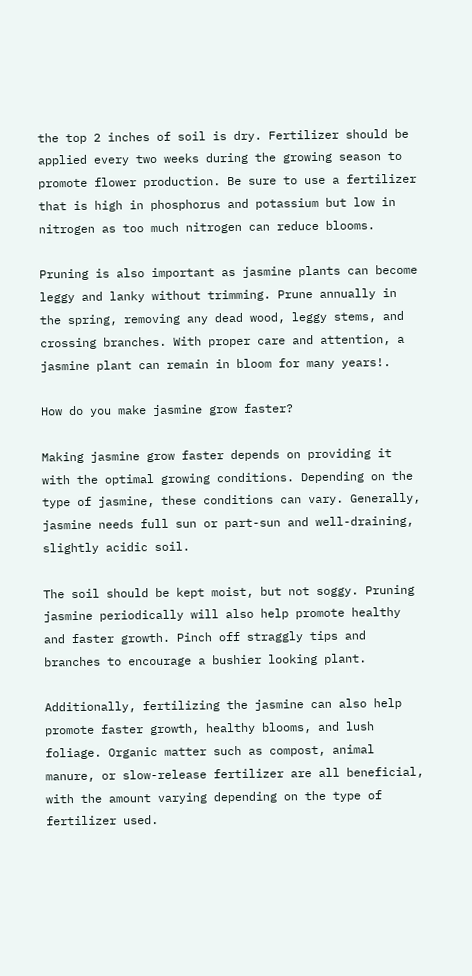the top 2 inches of soil is dry. Fertilizer should be applied every two weeks during the growing season to promote flower production. Be sure to use a fertilizer that is high in phosphorus and potassium but low in nitrogen as too much nitrogen can reduce blooms.

Pruning is also important as jasmine plants can become leggy and lanky without trimming. Prune annually in the spring, removing any dead wood, leggy stems, and crossing branches. With proper care and attention, a jasmine plant can remain in bloom for many years!.

How do you make jasmine grow faster?

Making jasmine grow faster depends on providing it with the optimal growing conditions. Depending on the type of jasmine, these conditions can vary. Generally, jasmine needs full sun or part-sun and well-draining, slightly acidic soil.

The soil should be kept moist, but not soggy. Pruning jasmine periodically will also help promote healthy and faster growth. Pinch off straggly tips and branches to encourage a bushier looking plant.

Additionally, fertilizing the jasmine can also help promote faster growth, healthy blooms, and lush foliage. Organic matter such as compost, animal manure, or slow-release fertilizer are all beneficial, with the amount varying depending on the type of fertilizer used.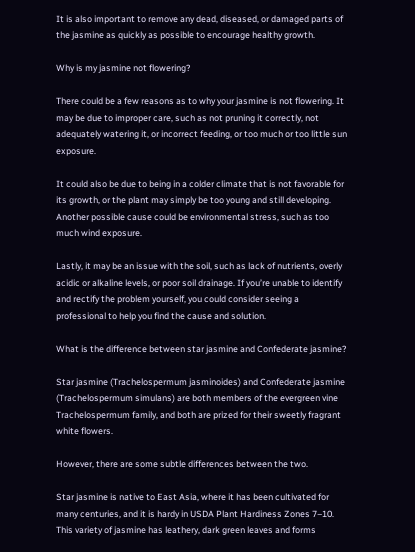It is also important to remove any dead, diseased, or damaged parts of the jasmine as quickly as possible to encourage healthy growth.

Why is my jasmine not flowering?

There could be a few reasons as to why your jasmine is not flowering. It may be due to improper care, such as not pruning it correctly, not adequately watering it, or incorrect feeding, or too much or too little sun exposure.

It could also be due to being in a colder climate that is not favorable for its growth, or the plant may simply be too young and still developing. Another possible cause could be environmental stress, such as too much wind exposure.

Lastly, it may be an issue with the soil, such as lack of nutrients, overly acidic or alkaline levels, or poor soil drainage. If you’re unable to identify and rectify the problem yourself, you could consider seeing a professional to help you find the cause and solution.

What is the difference between star jasmine and Confederate jasmine?

Star jasmine (Trachelospermum jasminoides) and Confederate jasmine (Trachelospermum simulans) are both members of the evergreen vine Trachelospermum family, and both are prized for their sweetly fragrant white flowers.

However, there are some subtle differences between the two.

Star jasmine is native to East Asia, where it has been cultivated for many centuries, and it is hardy in USDA Plant Hardiness Zones 7–10. This variety of jasmine has leathery, dark green leaves and forms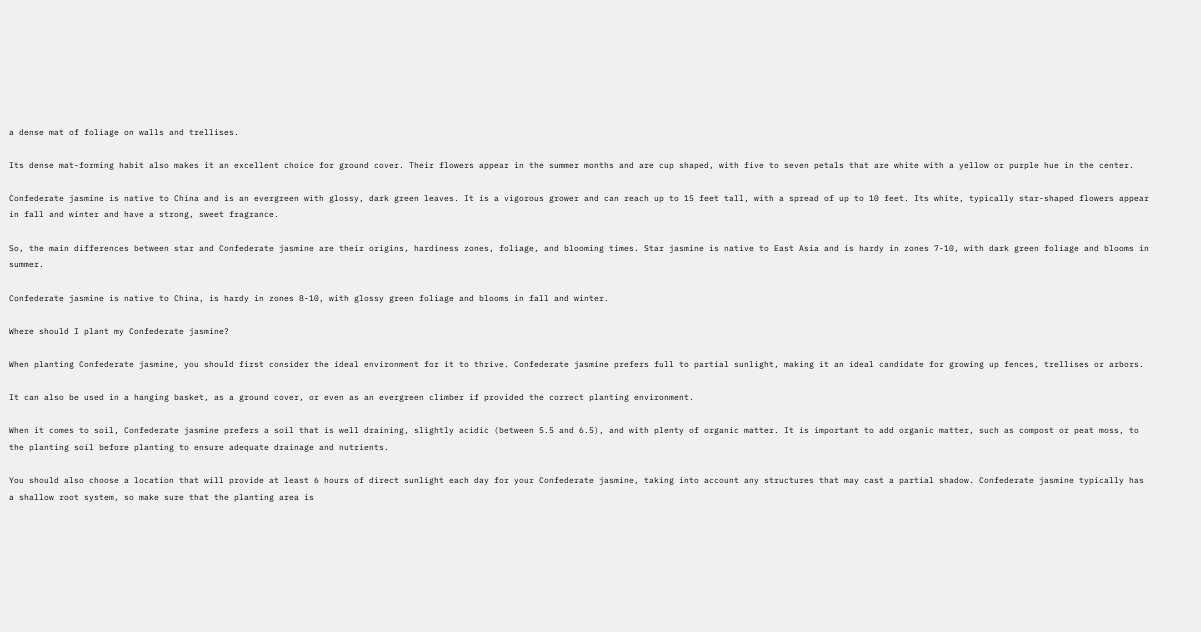a dense mat of foliage on walls and trellises.

Its dense mat-forming habit also makes it an excellent choice for ground cover. Their flowers appear in the summer months and are cup shaped, with five to seven petals that are white with a yellow or purple hue in the center.

Confederate jasmine is native to China and is an evergreen with glossy, dark green leaves. It is a vigorous grower and can reach up to 15 feet tall, with a spread of up to 10 feet. Its white, typically star-shaped flowers appear in fall and winter and have a strong, sweet fragrance.

So, the main differences between star and Confederate jasmine are their origins, hardiness zones, foliage, and blooming times. Star jasmine is native to East Asia and is hardy in zones 7-10, with dark green foliage and blooms in summer.

Confederate jasmine is native to China, is hardy in zones 8-10, with glossy green foliage and blooms in fall and winter.

Where should I plant my Confederate jasmine?

When planting Confederate jasmine, you should first consider the ideal environment for it to thrive. Confederate jasmine prefers full to partial sunlight, making it an ideal candidate for growing up fences, trellises or arbors.

It can also be used in a hanging basket, as a ground cover, or even as an evergreen climber if provided the correct planting environment.

When it comes to soil, Confederate jasmine prefers a soil that is well draining, slightly acidic (between 5.5 and 6.5), and with plenty of organic matter. It is important to add organic matter, such as compost or peat moss, to the planting soil before planting to ensure adequate drainage and nutrients.

You should also choose a location that will provide at least 6 hours of direct sunlight each day for your Confederate jasmine, taking into account any structures that may cast a partial shadow. Confederate jasmine typically has a shallow root system, so make sure that the planting area is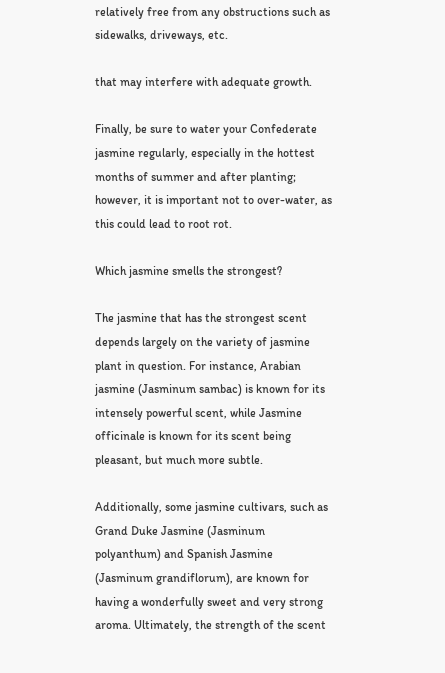relatively free from any obstructions such as sidewalks, driveways, etc.

that may interfere with adequate growth.

Finally, be sure to water your Confederate jasmine regularly, especially in the hottest months of summer and after planting; however, it is important not to over-water, as this could lead to root rot.

Which jasmine smells the strongest?

The jasmine that has the strongest scent depends largely on the variety of jasmine plant in question. For instance, Arabian jasmine (Jasminum sambac) is known for its intensely powerful scent, while Jasmine officinale is known for its scent being pleasant, but much more subtle.

Additionally, some jasmine cultivars, such as Grand Duke Jasmine (Jasminum polyanthum) and Spanish Jasmine (Jasminum grandiflorum), are known for having a wonderfully sweet and very strong aroma. Ultimately, the strength of the scent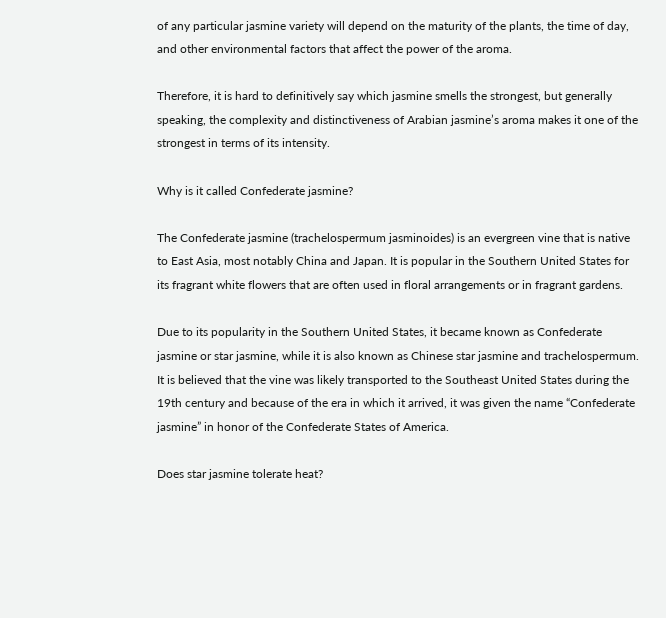of any particular jasmine variety will depend on the maturity of the plants, the time of day, and other environmental factors that affect the power of the aroma.

Therefore, it is hard to definitively say which jasmine smells the strongest, but generally speaking, the complexity and distinctiveness of Arabian jasmine’s aroma makes it one of the strongest in terms of its intensity.

Why is it called Confederate jasmine?

The Confederate jasmine (trachelospermum jasminoides) is an evergreen vine that is native to East Asia, most notably China and Japan. It is popular in the Southern United States for its fragrant white flowers that are often used in floral arrangements or in fragrant gardens.

Due to its popularity in the Southern United States, it became known as Confederate jasmine or star jasmine, while it is also known as Chinese star jasmine and trachelospermum. It is believed that the vine was likely transported to the Southeast United States during the 19th century and because of the era in which it arrived, it was given the name “Confederate jasmine” in honor of the Confederate States of America.

Does star jasmine tolerate heat?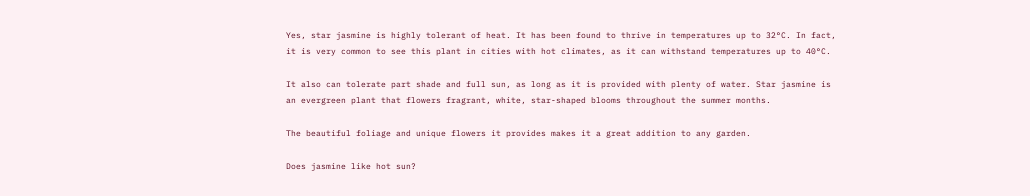Yes, star jasmine is highly tolerant of heat. It has been found to thrive in temperatures up to 32°C. In fact, it is very common to see this plant in cities with hot climates, as it can withstand temperatures up to 40°C.

It also can tolerate part shade and full sun, as long as it is provided with plenty of water. Star jasmine is an evergreen plant that flowers fragrant, white, star-shaped blooms throughout the summer months.

The beautiful foliage and unique flowers it provides makes it a great addition to any garden.

Does jasmine like hot sun?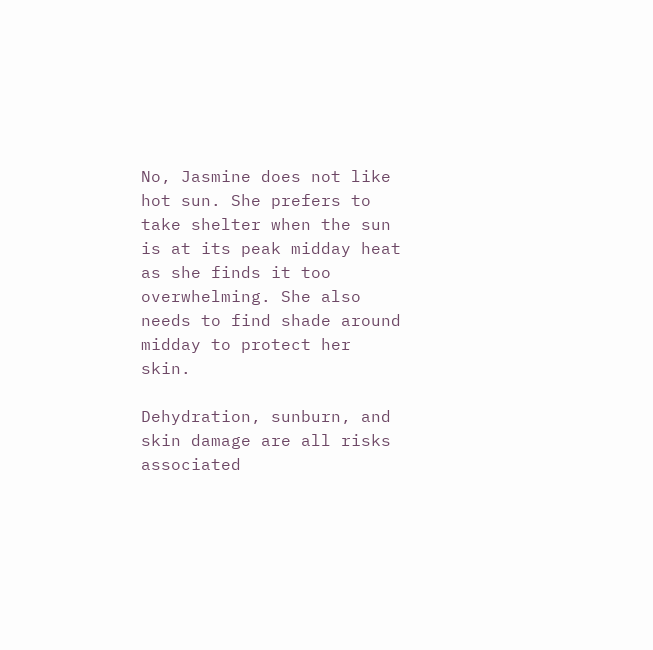No, Jasmine does not like hot sun. She prefers to take shelter when the sun is at its peak midday heat as she finds it too overwhelming. She also needs to find shade around midday to protect her skin.

Dehydration, sunburn, and skin damage are all risks associated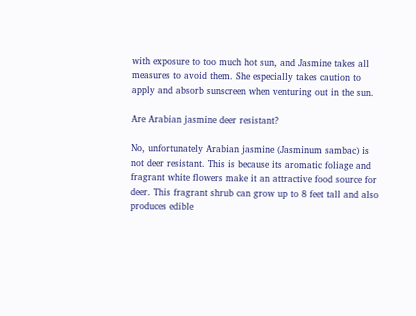with exposure to too much hot sun, and Jasmine takes all measures to avoid them. She especially takes caution to apply and absorb sunscreen when venturing out in the sun.

Are Arabian jasmine deer resistant?

No, unfortunately Arabian jasmine (Jasminum sambac) is not deer resistant. This is because its aromatic foliage and fragrant white flowers make it an attractive food source for deer. This fragrant shrub can grow up to 8 feet tall and also produces edible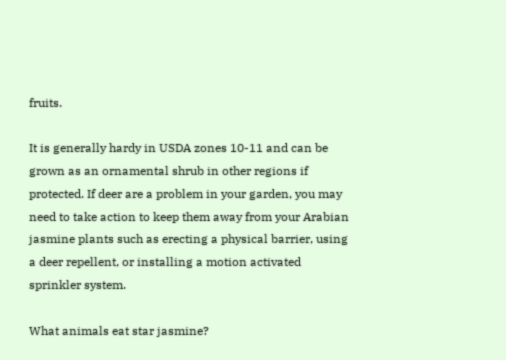fruits.

It is generally hardy in USDA zones 10-11 and can be grown as an ornamental shrub in other regions if protected. If deer are a problem in your garden, you may need to take action to keep them away from your Arabian jasmine plants such as erecting a physical barrier, using a deer repellent, or installing a motion activated sprinkler system.

What animals eat star jasmine?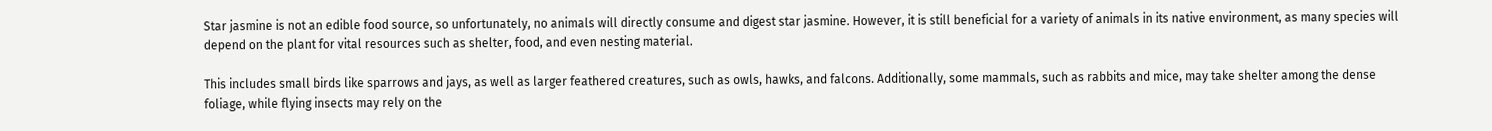Star jasmine is not an edible food source, so unfortunately, no animals will directly consume and digest star jasmine. However, it is still beneficial for a variety of animals in its native environment, as many species will depend on the plant for vital resources such as shelter, food, and even nesting material.

This includes small birds like sparrows and jays, as well as larger feathered creatures, such as owls, hawks, and falcons. Additionally, some mammals, such as rabbits and mice, may take shelter among the dense foliage, while flying insects may rely on the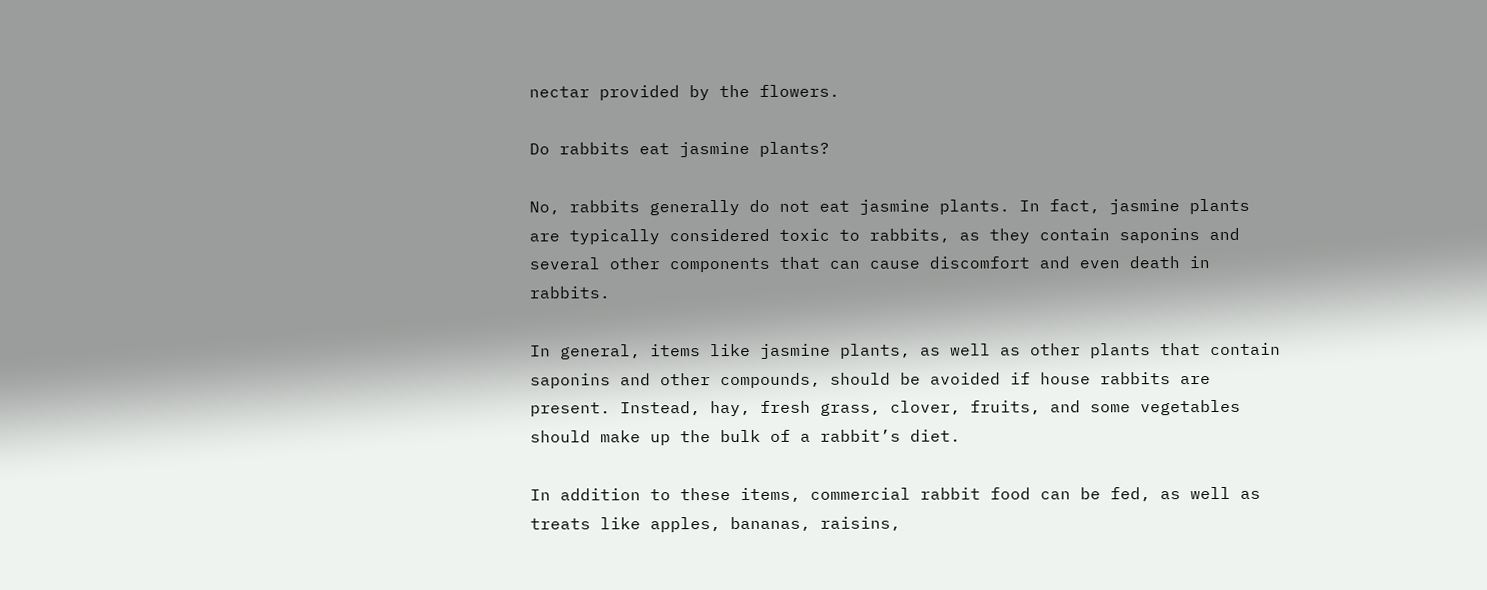nectar provided by the flowers.

Do rabbits eat jasmine plants?

No, rabbits generally do not eat jasmine plants. In fact, jasmine plants are typically considered toxic to rabbits, as they contain saponins and several other components that can cause discomfort and even death in rabbits.

In general, items like jasmine plants, as well as other plants that contain saponins and other compounds, should be avoided if house rabbits are present. Instead, hay, fresh grass, clover, fruits, and some vegetables should make up the bulk of a rabbit’s diet.

In addition to these items, commercial rabbit food can be fed, as well as treats like apples, bananas, raisins,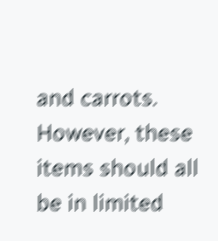and carrots. However, these items should all be in limited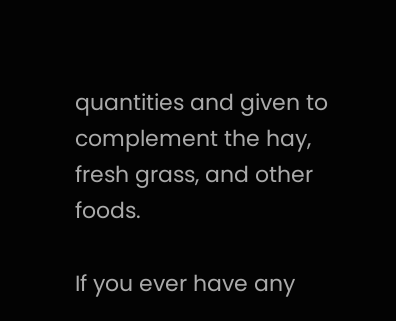quantities and given to complement the hay, fresh grass, and other foods.

If you ever have any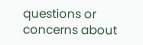questions or concerns about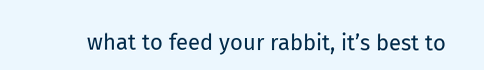what to feed your rabbit, it’s best to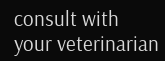consult with your veterinarian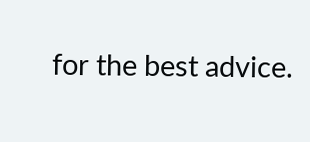for the best advice.